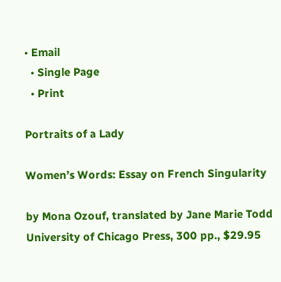• Email
  • Single Page
  • Print

Portraits of a Lady

Women’s Words: Essay on French Singularity

by Mona Ozouf, translated by Jane Marie Todd
University of Chicago Press, 300 pp., $29.95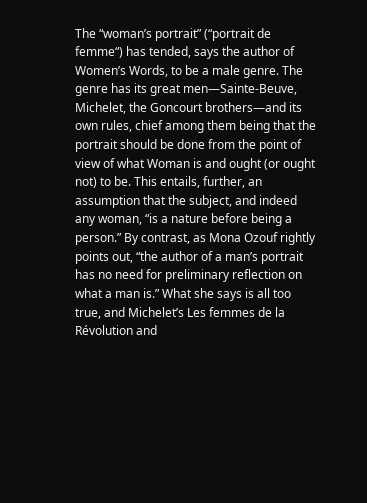The “woman’s portrait” (“portrait de femme“) has tended, says the author of Women’s Words, to be a male genre. The genre has its great men—Sainte-Beuve, Michelet, the Goncourt brothers—and its own rules, chief among them being that the portrait should be done from the point of view of what Woman is and ought (or ought not) to be. This entails, further, an assumption that the subject, and indeed any woman, “is a nature before being a person.” By contrast, as Mona Ozouf rightly points out, “the author of a man’s portrait has no need for preliminary reflection on what a man is.” What she says is all too true, and Michelet’s Les femmes de la Révolution and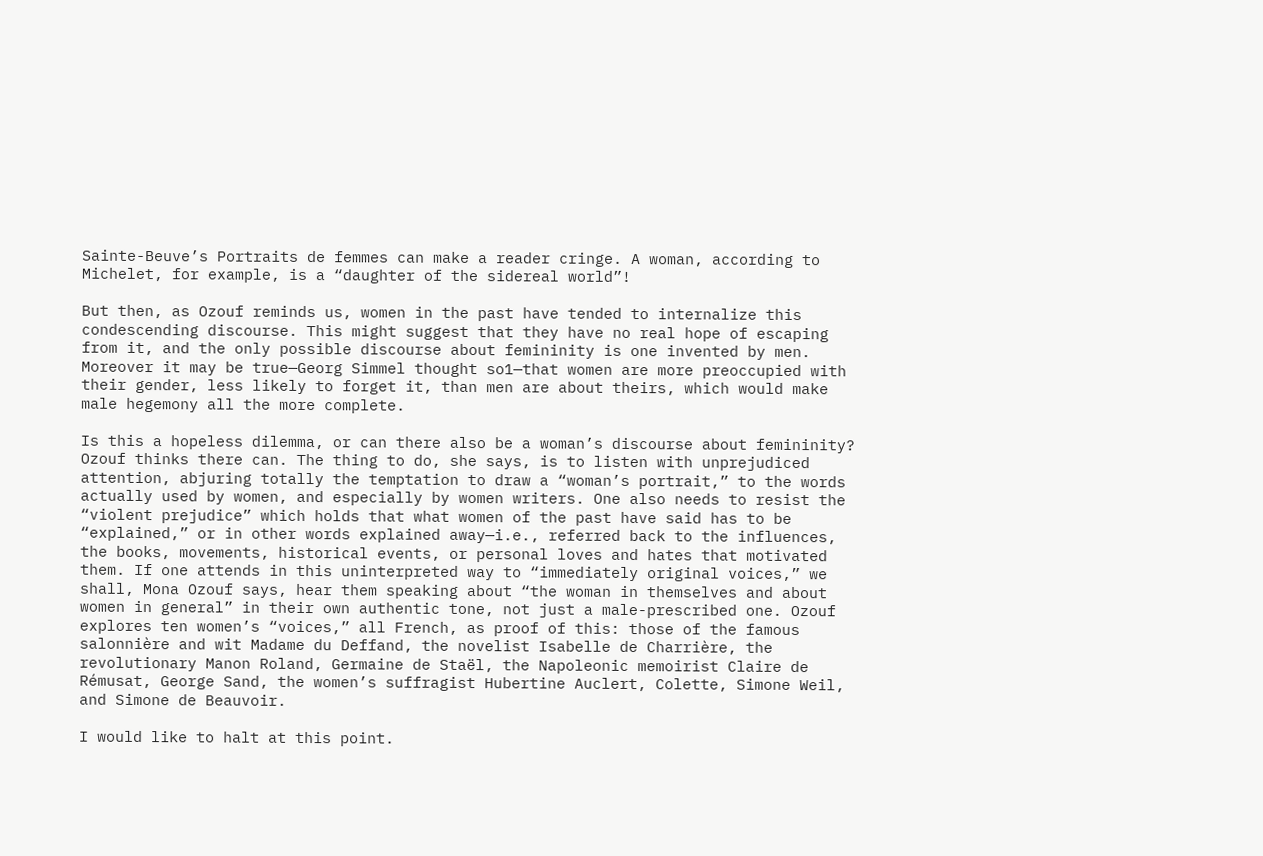Sainte-Beuve’s Portraits de femmes can make a reader cringe. A woman, according to Michelet, for example, is a “daughter of the sidereal world”!

But then, as Ozouf reminds us, women in the past have tended to internalize this condescending discourse. This might suggest that they have no real hope of escaping from it, and the only possible discourse about femininity is one invented by men. Moreover it may be true—Georg Simmel thought so1—that women are more preoccupied with their gender, less likely to forget it, than men are about theirs, which would make male hegemony all the more complete.

Is this a hopeless dilemma, or can there also be a woman’s discourse about femininity? Ozouf thinks there can. The thing to do, she says, is to listen with unprejudiced attention, abjuring totally the temptation to draw a “woman’s portrait,” to the words actually used by women, and especially by women writers. One also needs to resist the “violent prejudice” which holds that what women of the past have said has to be “explained,” or in other words explained away—i.e., referred back to the influences, the books, movements, historical events, or personal loves and hates that motivated them. If one attends in this uninterpreted way to “immediately original voices,” we shall, Mona Ozouf says, hear them speaking about “the woman in themselves and about women in general” in their own authentic tone, not just a male-prescribed one. Ozouf explores ten women’s “voices,” all French, as proof of this: those of the famous salonnière and wit Madame du Deffand, the novelist Isabelle de Charrière, the revolutionary Manon Roland, Germaine de Staël, the Napoleonic memoirist Claire de Rémusat, George Sand, the women’s suffragist Hubertine Auclert, Colette, Simone Weil, and Simone de Beauvoir.

I would like to halt at this point.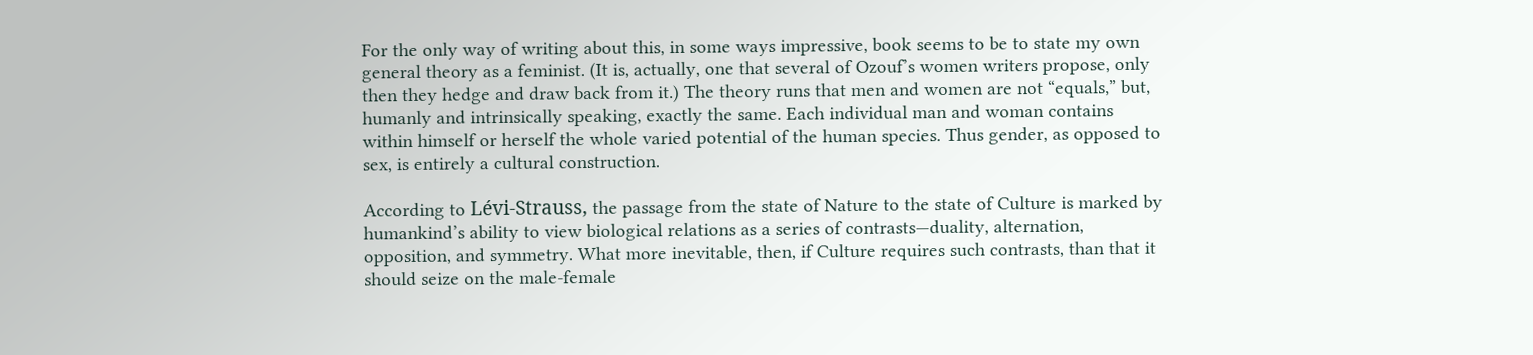For the only way of writing about this, in some ways impressive, book seems to be to state my own general theory as a feminist. (It is, actually, one that several of Ozouf’s women writers propose, only then they hedge and draw back from it.) The theory runs that men and women are not “equals,” but, humanly and intrinsically speaking, exactly the same. Each individual man and woman contains within himself or herself the whole varied potential of the human species. Thus gender, as opposed to sex, is entirely a cultural construction.

According to Lévi-Strauss, the passage from the state of Nature to the state of Culture is marked by humankind’s ability to view biological relations as a series of contrasts—duality, alternation, opposition, and symmetry. What more inevitable, then, if Culture requires such contrasts, than that it should seize on the male-female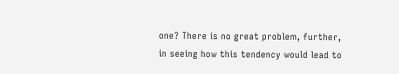one? There is no great problem, further, in seeing how this tendency would lead to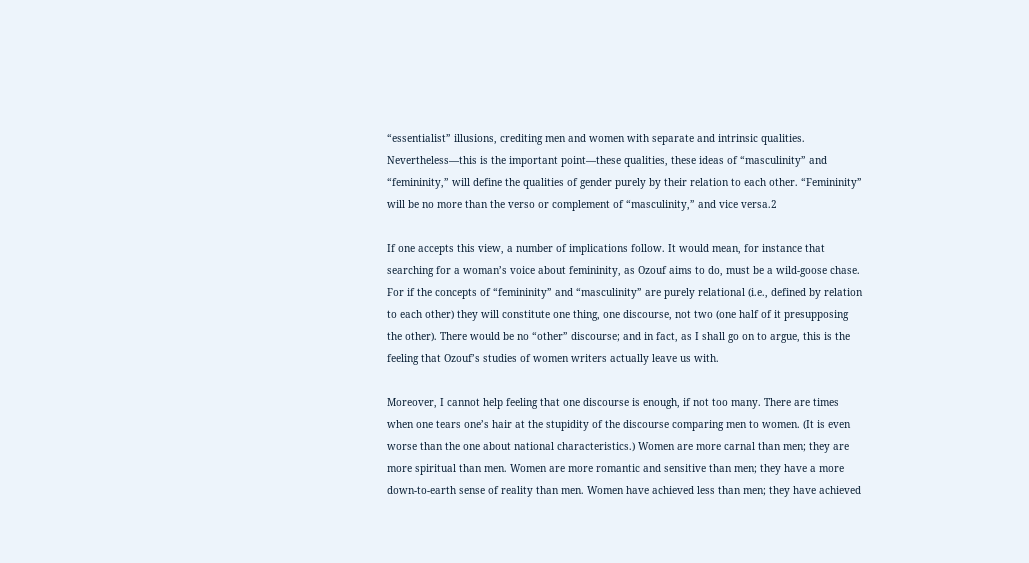“essentialist” illusions, crediting men and women with separate and intrinsic qualities. Nevertheless—this is the important point—these qualities, these ideas of “masculinity” and “femininity,” will define the qualities of gender purely by their relation to each other. “Femininity” will be no more than the verso or complement of “masculinity,” and vice versa.2

If one accepts this view, a number of implications follow. It would mean, for instance that searching for a woman’s voice about femininity, as Ozouf aims to do, must be a wild-goose chase. For if the concepts of “femininity” and “masculinity” are purely relational (i.e., defined by relation to each other) they will constitute one thing, one discourse, not two (one half of it presupposing the other). There would be no “other” discourse; and in fact, as I shall go on to argue, this is the feeling that Ozouf’s studies of women writers actually leave us with.

Moreover, I cannot help feeling that one discourse is enough, if not too many. There are times when one tears one’s hair at the stupidity of the discourse comparing men to women. (It is even worse than the one about national characteristics.) Women are more carnal than men; they are more spiritual than men. Women are more romantic and sensitive than men; they have a more down-to-earth sense of reality than men. Women have achieved less than men; they have achieved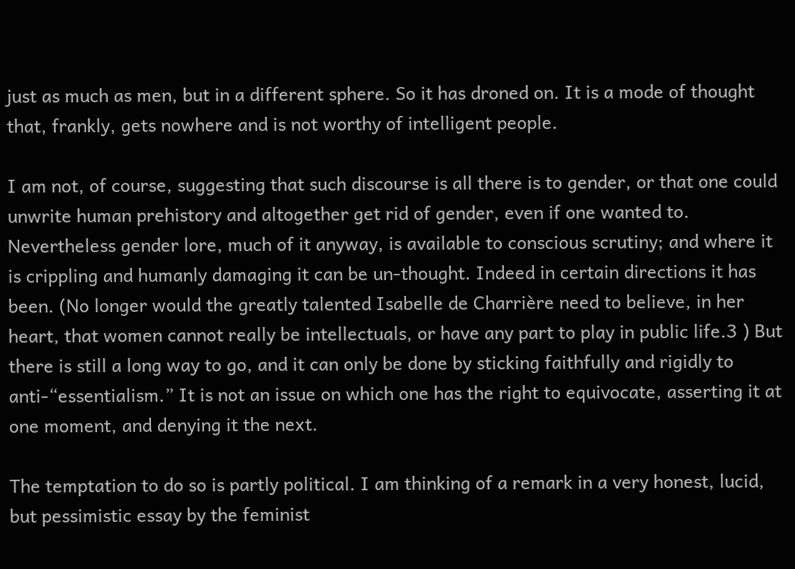just as much as men, but in a different sphere. So it has droned on. It is a mode of thought that, frankly, gets nowhere and is not worthy of intelligent people.

I am not, of course, suggesting that such discourse is all there is to gender, or that one could unwrite human prehistory and altogether get rid of gender, even if one wanted to. Nevertheless gender lore, much of it anyway, is available to conscious scrutiny; and where it is crippling and humanly damaging it can be un-thought. Indeed in certain directions it has been. (No longer would the greatly talented Isabelle de Charrière need to believe, in her heart, that women cannot really be intellectuals, or have any part to play in public life.3 ) But there is still a long way to go, and it can only be done by sticking faithfully and rigidly to anti-“essentialism.” It is not an issue on which one has the right to equivocate, asserting it at one moment, and denying it the next.

The temptation to do so is partly political. I am thinking of a remark in a very honest, lucid, but pessimistic essay by the feminist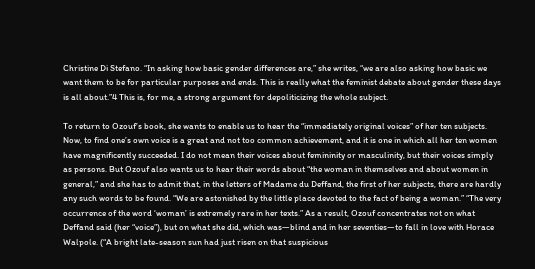Christine Di Stefano. “In asking how basic gender differences are,” she writes, “we are also asking how basic we want them to be for particular purposes and ends. This is really what the feminist debate about gender these days is all about.”4 This is, for me, a strong argument for depoliticizing the whole subject.

To return to Ozouf’s book, she wants to enable us to hear the “immediately original voices” of her ten subjects. Now, to find one’s own voice is a great and not too common achievement, and it is one in which all her ten women have magnificently succeeded. I do not mean their voices about femininity or masculinity, but their voices simply as persons. But Ozouf also wants us to hear their words about “the woman in themselves and about women in general,” and she has to admit that, in the letters of Madame du Deffand, the first of her subjects, there are hardly any such words to be found. “We are astonished by the little place devoted to the fact of being a woman.” “The very occurrence of the word ‘woman’ is extremely rare in her texts.” As a result, Ozouf concentrates not on what Deffand said (her “voice”), but on what she did, which was—blind and in her seventies—to fall in love with Horace Walpole. (“A bright late-season sun had just risen on that suspicious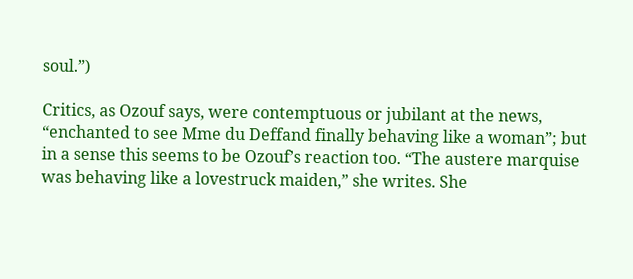soul.”)

Critics, as Ozouf says, were contemptuous or jubilant at the news, “enchanted to see Mme du Deffand finally behaving like a woman”; but in a sense this seems to be Ozouf’s reaction too. “The austere marquise was behaving like a lovestruck maiden,” she writes. She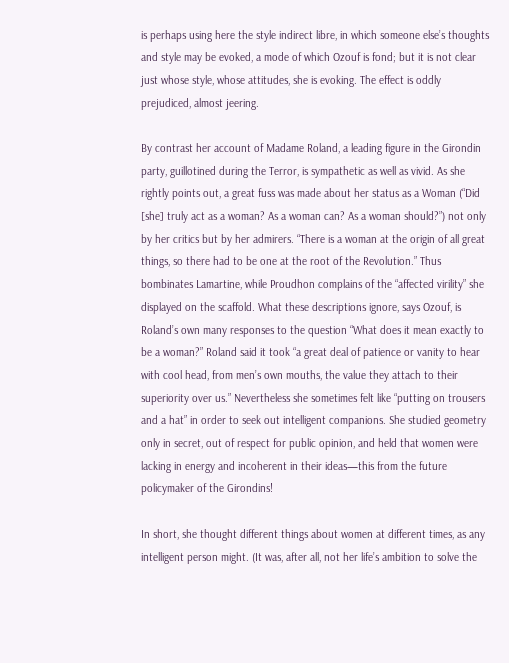is perhaps using here the style indirect libre, in which someone else’s thoughts and style may be evoked, a mode of which Ozouf is fond; but it is not clear just whose style, whose attitudes, she is evoking. The effect is oddly prejudiced, almost jeering.

By contrast her account of Madame Roland, a leading figure in the Girondin party, guillotined during the Terror, is sympathetic as well as vivid. As she rightly points out, a great fuss was made about her status as a Woman (“Did [she] truly act as a woman? As a woman can? As a woman should?”) not only by her critics but by her admirers. “There is a woman at the origin of all great things, so there had to be one at the root of the Revolution.” Thus bombinates Lamartine, while Proudhon complains of the “affected virility” she displayed on the scaffold. What these descriptions ignore, says Ozouf, is Roland’s own many responses to the question “What does it mean exactly to be a woman?” Roland said it took “a great deal of patience or vanity to hear with cool head, from men’s own mouths, the value they attach to their superiority over us.” Nevertheless she sometimes felt like “putting on trousers and a hat” in order to seek out intelligent companions. She studied geometry only in secret, out of respect for public opinion, and held that women were lacking in energy and incoherent in their ideas—this from the future policymaker of the Girondins!

In short, she thought different things about women at different times, as any intelligent person might. (It was, after all, not her life’s ambition to solve the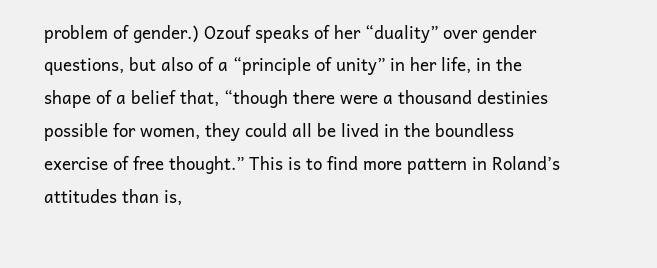problem of gender.) Ozouf speaks of her “duality” over gender questions, but also of a “principle of unity” in her life, in the shape of a belief that, “though there were a thousand destinies possible for women, they could all be lived in the boundless exercise of free thought.” This is to find more pattern in Roland’s attitudes than is,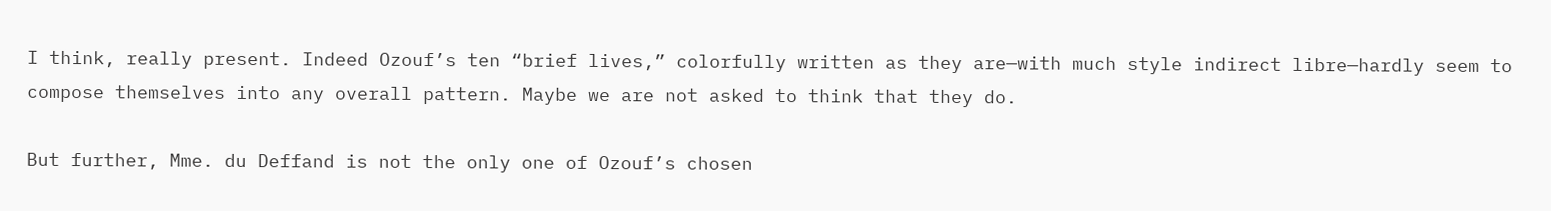I think, really present. Indeed Ozouf’s ten “brief lives,” colorfully written as they are—with much style indirect libre—hardly seem to compose themselves into any overall pattern. Maybe we are not asked to think that they do.

But further, Mme. du Deffand is not the only one of Ozouf’s chosen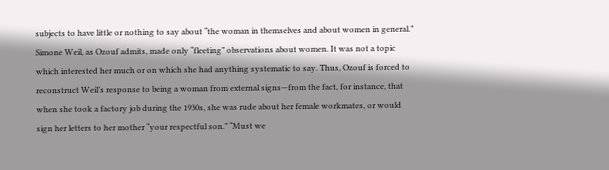subjects to have little or nothing to say about “the woman in themselves and about women in general.” Simone Weil, as Ozouf admits, made only “fleeting” observations about women. It was not a topic which interested her much or on which she had anything systematic to say. Thus, Ozouf is forced to reconstruct Weil’s response to being a woman from external signs—from the fact, for instance, that when she took a factory job during the 1930s, she was rude about her female workmates, or would sign her letters to her mother “your respectful son.” “Must we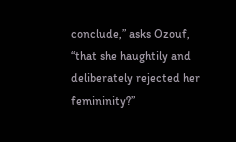conclude,” asks Ozouf, “that she haughtily and deliberately rejected her femininity?”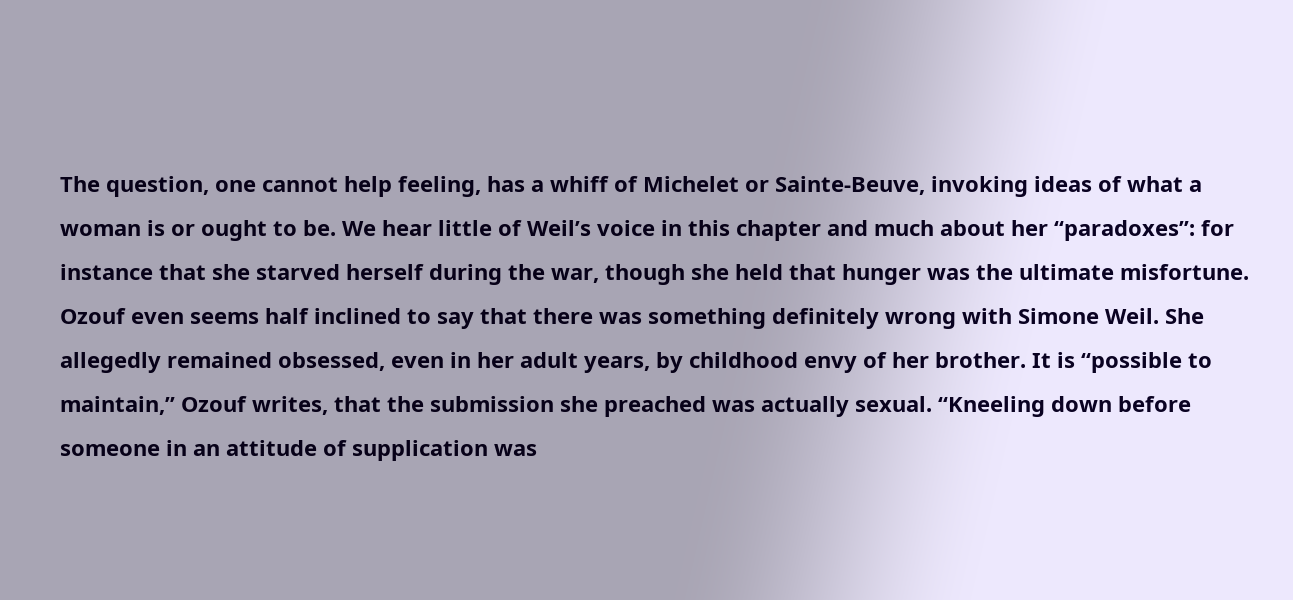The question, one cannot help feeling, has a whiff of Michelet or Sainte-Beuve, invoking ideas of what a woman is or ought to be. We hear little of Weil’s voice in this chapter and much about her “paradoxes”: for instance that she starved herself during the war, though she held that hunger was the ultimate misfortune. Ozouf even seems half inclined to say that there was something definitely wrong with Simone Weil. She allegedly remained obsessed, even in her adult years, by childhood envy of her brother. It is “possible to maintain,” Ozouf writes, that the submission she preached was actually sexual. “Kneeling down before someone in an attitude of supplication was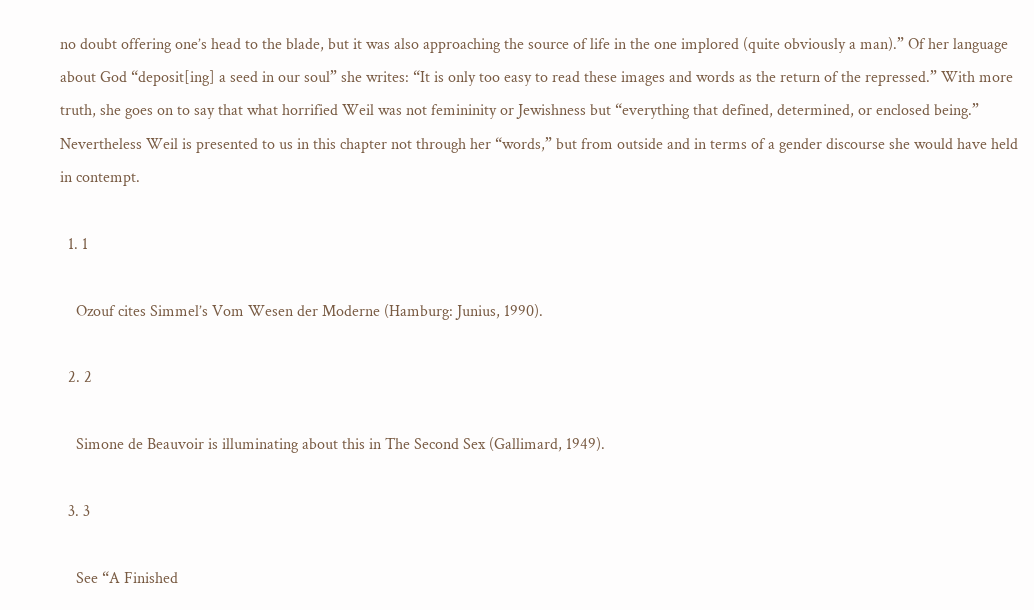no doubt offering one’s head to the blade, but it was also approaching the source of life in the one implored (quite obviously a man).” Of her language about God “deposit[ing] a seed in our soul” she writes: “It is only too easy to read these images and words as the return of the repressed.” With more truth, she goes on to say that what horrified Weil was not femininity or Jewishness but “everything that defined, determined, or enclosed being.” Nevertheless Weil is presented to us in this chapter not through her “words,” but from outside and in terms of a gender discourse she would have held in contempt.

  1. 1

    Ozouf cites Simmel’s Vom Wesen der Moderne (Hamburg: Junius, 1990).

  2. 2

    Simone de Beauvoir is illuminating about this in The Second Sex (Gallimard, 1949).

  3. 3

    See “A Finished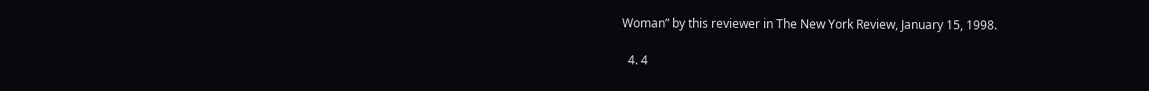Woman” by this reviewer in The New York Review, January 15, 1998.

  4. 4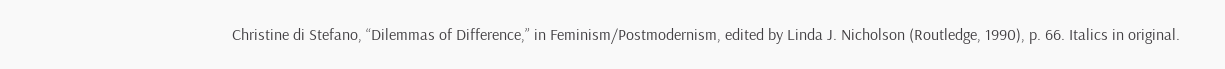Christine di Stefano, “Dilemmas of Difference,” in Feminism/Postmodernism, edited by Linda J. Nicholson (Routledge, 1990), p. 66. Italics in original.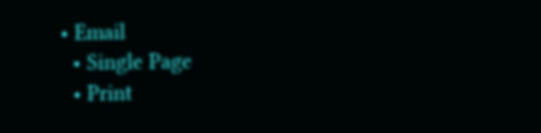• Email
  • Single Page
  • Print